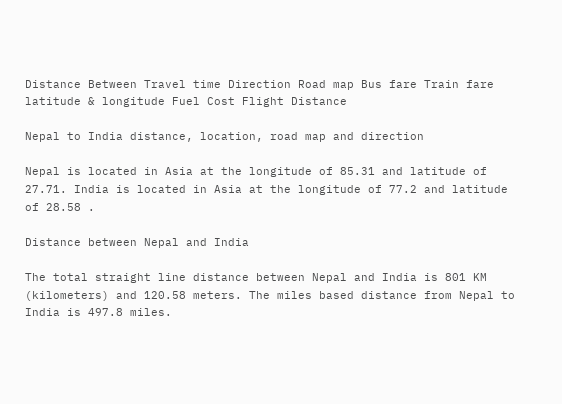Distance Between Travel time Direction Road map Bus fare Train fare latitude & longitude Fuel Cost Flight Distance

Nepal to India distance, location, road map and direction

Nepal is located in Asia at the longitude of 85.31 and latitude of 27.71. India is located in Asia at the longitude of 77.2 and latitude of 28.58 .

Distance between Nepal and India

The total straight line distance between Nepal and India is 801 KM (kilometers) and 120.58 meters. The miles based distance from Nepal to India is 497.8 miles.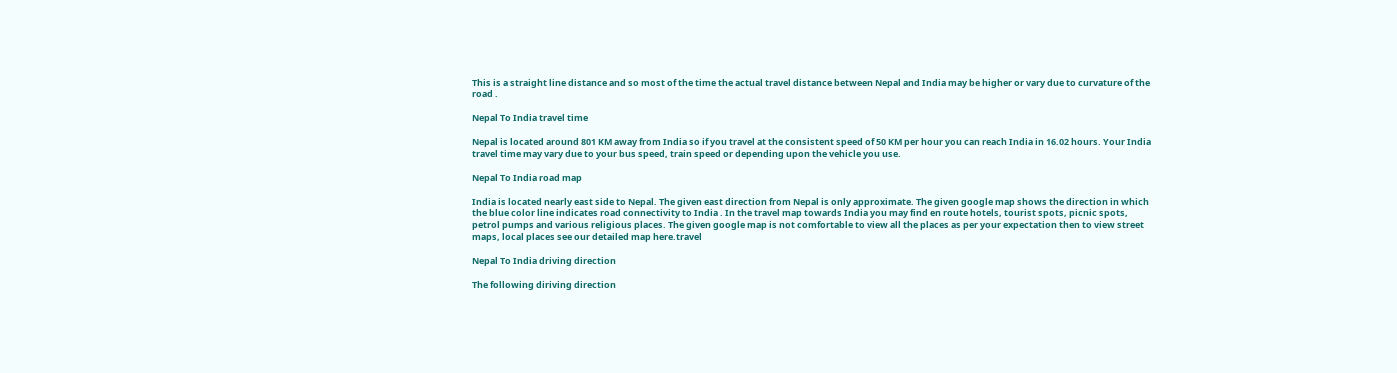This is a straight line distance and so most of the time the actual travel distance between Nepal and India may be higher or vary due to curvature of the road .

Nepal To India travel time

Nepal is located around 801 KM away from India so if you travel at the consistent speed of 50 KM per hour you can reach India in 16.02 hours. Your India travel time may vary due to your bus speed, train speed or depending upon the vehicle you use.

Nepal To India road map

India is located nearly east side to Nepal. The given east direction from Nepal is only approximate. The given google map shows the direction in which the blue color line indicates road connectivity to India . In the travel map towards India you may find en route hotels, tourist spots, picnic spots, petrol pumps and various religious places. The given google map is not comfortable to view all the places as per your expectation then to view street maps, local places see our detailed map here.travel

Nepal To India driving direction

The following diriving direction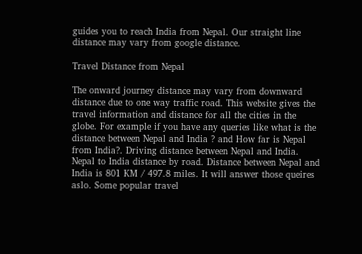guides you to reach India from Nepal. Our straight line distance may vary from google distance.

Travel Distance from Nepal

The onward journey distance may vary from downward distance due to one way traffic road. This website gives the travel information and distance for all the cities in the globe. For example if you have any queries like what is the distance between Nepal and India ? and How far is Nepal from India?. Driving distance between Nepal and India. Nepal to India distance by road. Distance between Nepal and India is 801 KM / 497.8 miles. It will answer those queires aslo. Some popular travel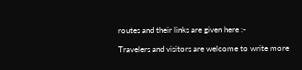routes and their links are given here :-

Travelers and visitors are welcome to write more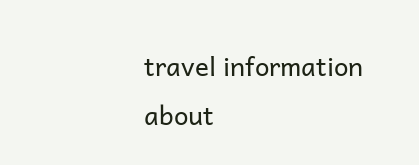travel information about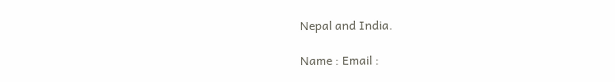Nepal and India.

Name : Email :